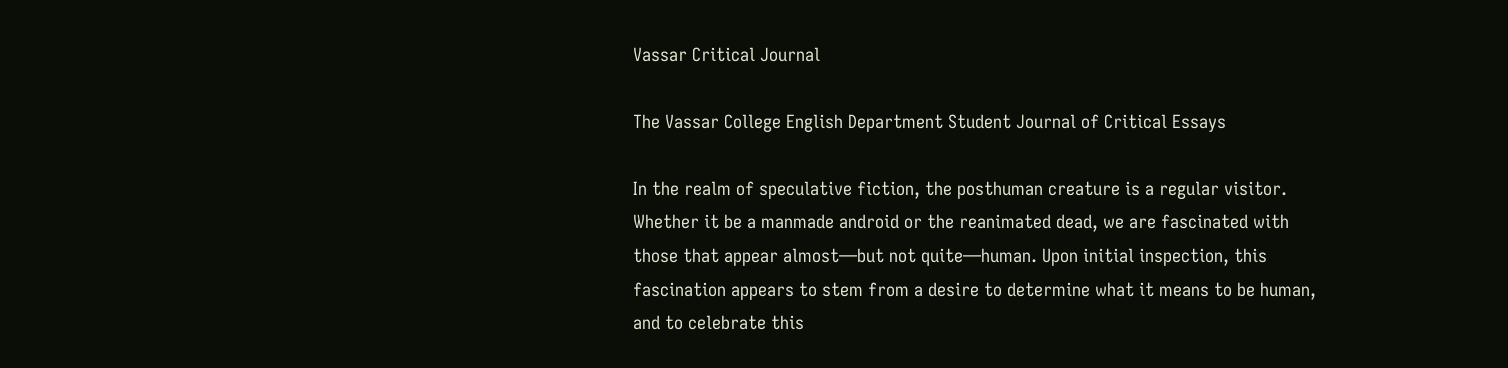Vassar Critical Journal

The Vassar College English Department Student Journal of Critical Essays

In the realm of speculative fiction, the posthuman creature is a regular visitor. Whether it be a manmade android or the reanimated dead, we are fascinated with those that appear almost—but not quite—human. Upon initial inspection, this fascination appears to stem from a desire to determine what it means to be human, and to celebrate this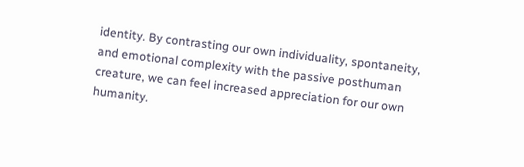identity. By contrasting our own individuality, spontaneity, and emotional complexity with the passive posthuman creature, we can feel increased appreciation for our own humanity.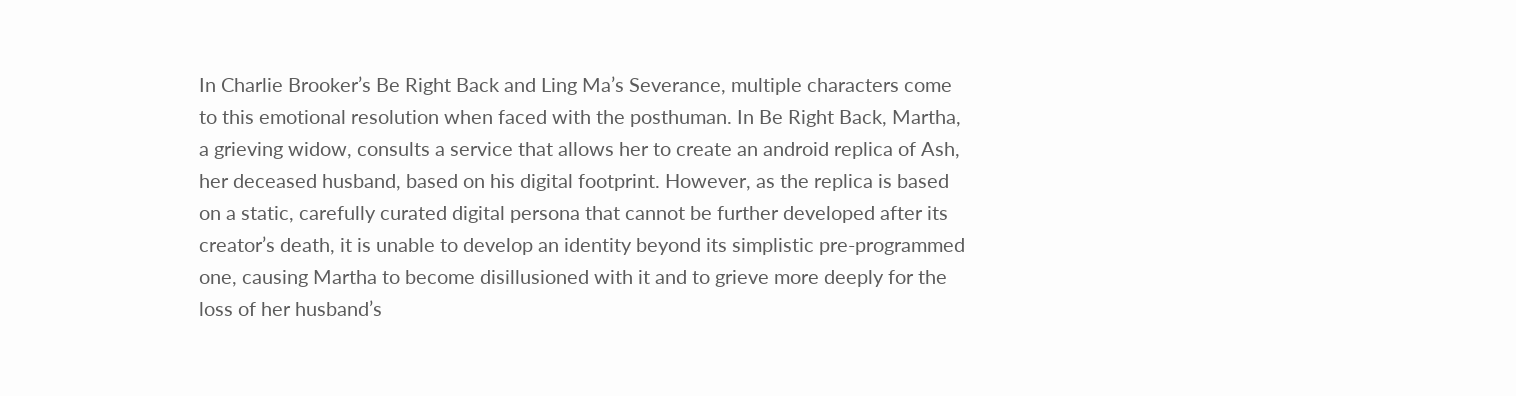In Charlie Brooker’s Be Right Back and Ling Ma’s Severance, multiple characters come to this emotional resolution when faced with the posthuman. In Be Right Back, Martha, a grieving widow, consults a service that allows her to create an android replica of Ash, her deceased husband, based on his digital footprint. However, as the replica is based on a static, carefully curated digital persona that cannot be further developed after its creator’s death, it is unable to develop an identity beyond its simplistic pre-programmed one, causing Martha to become disillusioned with it and to grieve more deeply for the loss of her husband’s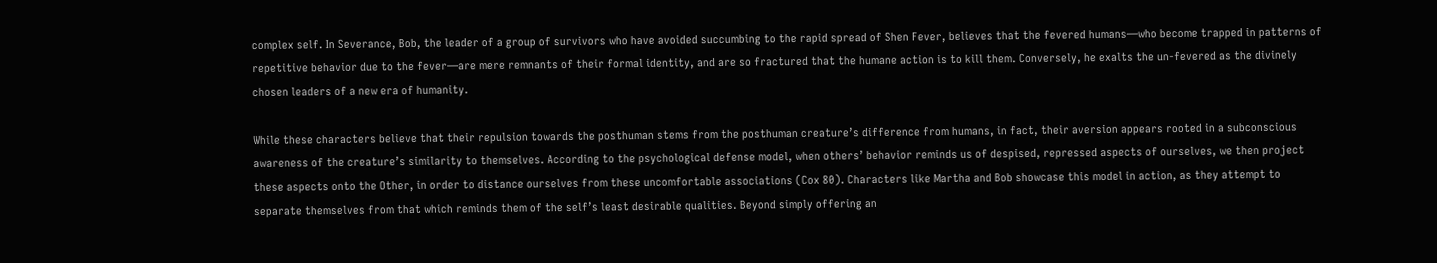complex self. In Severance, Bob, the leader of a group of survivors who have avoided succumbing to the rapid spread of Shen Fever, believes that the fevered humans—who become trapped in patterns of repetitive behavior due to the fever—are mere remnants of their formal identity, and are so fractured that the humane action is to kill them. Conversely, he exalts the un-fevered as the divinely chosen leaders of a new era of humanity.

While these characters believe that their repulsion towards the posthuman stems from the posthuman creature’s difference from humans, in fact, their aversion appears rooted in a subconscious awareness of the creature’s similarity to themselves. According to the psychological defense model, when others’ behavior reminds us of despised, repressed aspects of ourselves, we then project these aspects onto the Other, in order to distance ourselves from these uncomfortable associations (Cox 80). Characters like Martha and Bob showcase this model in action, as they attempt to separate themselves from that which reminds them of the self’s least desirable qualities. Beyond simply offering an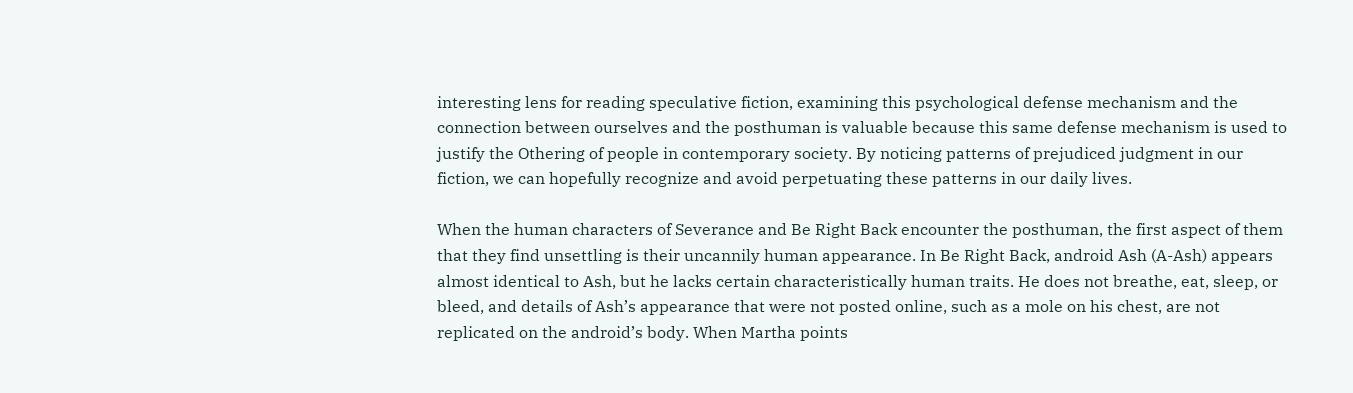interesting lens for reading speculative fiction, examining this psychological defense mechanism and the connection between ourselves and the posthuman is valuable because this same defense mechanism is used to justify the Othering of people in contemporary society. By noticing patterns of prejudiced judgment in our fiction, we can hopefully recognize and avoid perpetuating these patterns in our daily lives.

When the human characters of Severance and Be Right Back encounter the posthuman, the first aspect of them that they find unsettling is their uncannily human appearance. In Be Right Back, android Ash (A-Ash) appears almost identical to Ash, but he lacks certain characteristically human traits. He does not breathe, eat, sleep, or bleed, and details of Ash’s appearance that were not posted online, such as a mole on his chest, are not replicated on the android’s body. When Martha points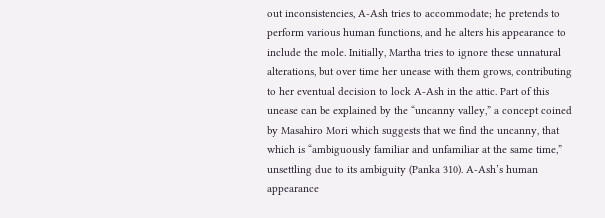out inconsistencies, A-Ash tries to accommodate; he pretends to perform various human functions, and he alters his appearance to include the mole. Initially, Martha tries to ignore these unnatural alterations, but over time her unease with them grows, contributing to her eventual decision to lock A-Ash in the attic. Part of this unease can be explained by the “uncanny valley,” a concept coined by Masahiro Mori which suggests that we find the uncanny, that which is “ambiguously familiar and unfamiliar at the same time,” unsettling due to its ambiguity (Panka 310). A-Ash’s human appearance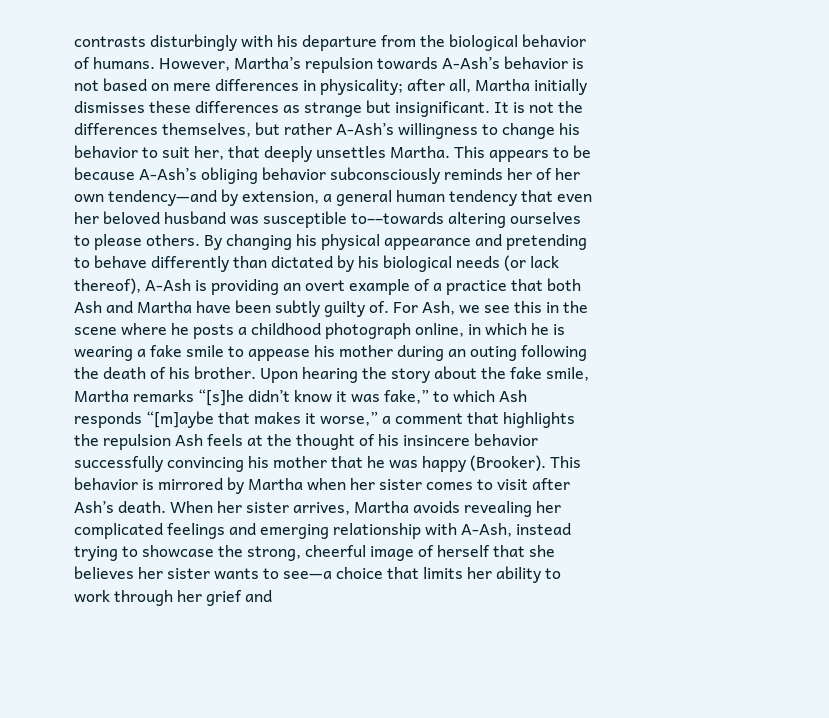contrasts disturbingly with his departure from the biological behavior of humans. However, Martha’s repulsion towards A-Ash’s behavior is not based on mere differences in physicality; after all, Martha initially dismisses these differences as strange but insignificant. It is not the differences themselves, but rather A-Ash’s willingness to change his behavior to suit her, that deeply unsettles Martha. This appears to be because A-Ash’s obliging behavior subconsciously reminds her of her own tendency—and by extension, a general human tendency that even her beloved husband was susceptible to––towards altering ourselves to please others. By changing his physical appearance and pretending to behave differently than dictated by his biological needs (or lack thereof), A-Ash is providing an overt example of a practice that both Ash and Martha have been subtly guilty of. For Ash, we see this in the scene where he posts a childhood photograph online, in which he is wearing a fake smile to appease his mother during an outing following the death of his brother. Upon hearing the story about the fake smile, Martha remarks “[s]he didn’t know it was fake,” to which Ash responds “[m]aybe that makes it worse,” a comment that highlights the repulsion Ash feels at the thought of his insincere behavior successfully convincing his mother that he was happy (Brooker). This behavior is mirrored by Martha when her sister comes to visit after Ash’s death. When her sister arrives, Martha avoids revealing her complicated feelings and emerging relationship with A-Ash, instead trying to showcase the strong, cheerful image of herself that she believes her sister wants to see—a choice that limits her ability to work through her grief and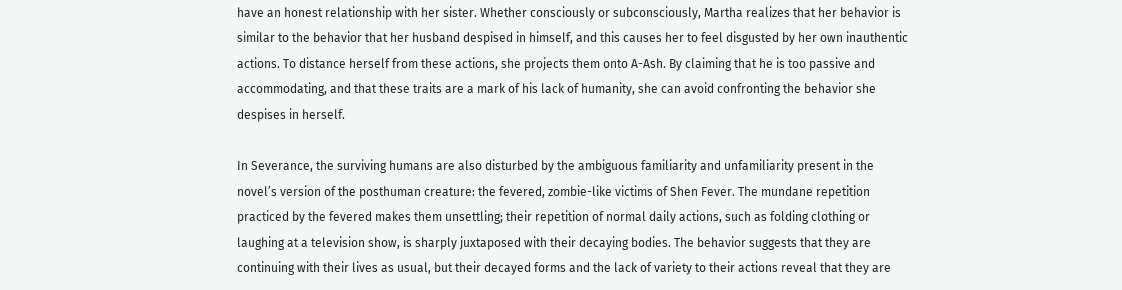have an honest relationship with her sister. Whether consciously or subconsciously, Martha realizes that her behavior is similar to the behavior that her husband despised in himself, and this causes her to feel disgusted by her own inauthentic actions. To distance herself from these actions, she projects them onto A-Ash. By claiming that he is too passive and accommodating, and that these traits are a mark of his lack of humanity, she can avoid confronting the behavior she despises in herself.

In Severance, the surviving humans are also disturbed by the ambiguous familiarity and unfamiliarity present in the novel’s version of the posthuman creature: the fevered, zombie-like victims of Shen Fever. The mundane repetition practiced by the fevered makes them unsettling; their repetition of normal daily actions, such as folding clothing or laughing at a television show, is sharply juxtaposed with their decaying bodies. The behavior suggests that they are continuing with their lives as usual, but their decayed forms and the lack of variety to their actions reveal that they are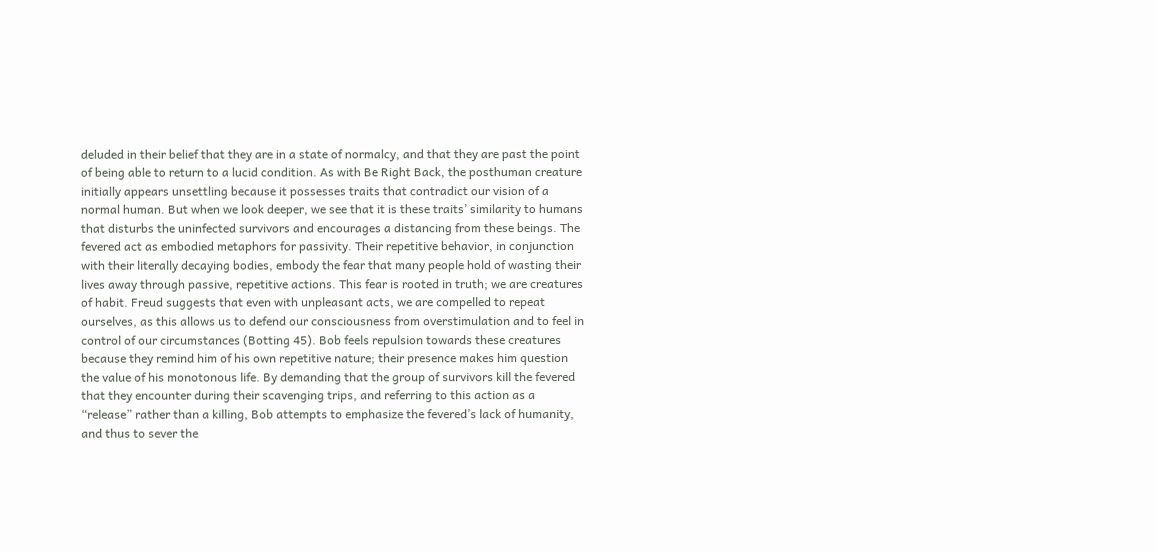deluded in their belief that they are in a state of normalcy, and that they are past the point of being able to return to a lucid condition. As with Be Right Back, the posthuman creature initially appears unsettling because it possesses traits that contradict our vision of a normal human. But when we look deeper, we see that it is these traits’ similarity to humans that disturbs the uninfected survivors and encourages a distancing from these beings. The fevered act as embodied metaphors for passivity. Their repetitive behavior, in conjunction with their literally decaying bodies, embody the fear that many people hold of wasting their lives away through passive, repetitive actions. This fear is rooted in truth; we are creatures of habit. Freud suggests that even with unpleasant acts, we are compelled to repeat ourselves, as this allows us to defend our consciousness from overstimulation and to feel in control of our circumstances (Botting 45). Bob feels repulsion towards these creatures because they remind him of his own repetitive nature; their presence makes him question the value of his monotonous life. By demanding that the group of survivors kill the fevered that they encounter during their scavenging trips, and referring to this action as a “release” rather than a killing, Bob attempts to emphasize the fevered’s lack of humanity, and thus to sever the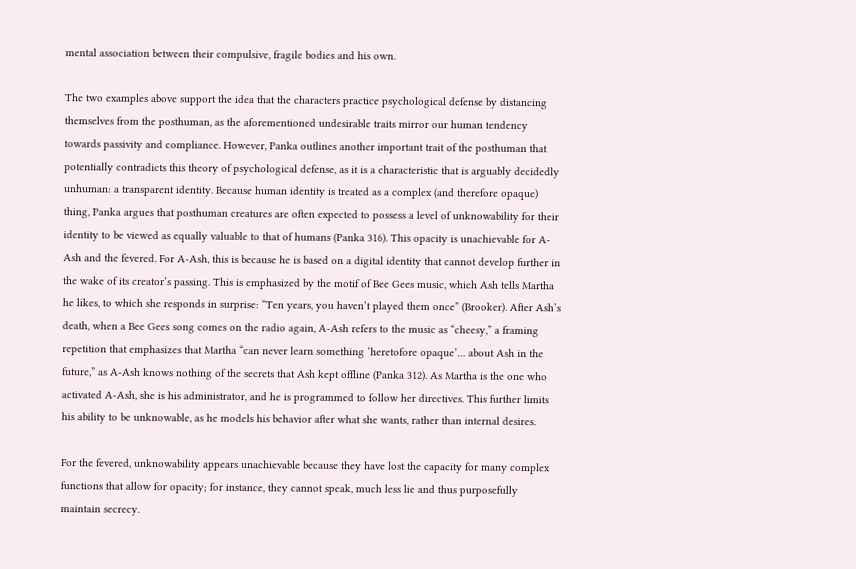mental association between their compulsive, fragile bodies and his own.

The two examples above support the idea that the characters practice psychological defense by distancing themselves from the posthuman, as the aforementioned undesirable traits mirror our human tendency towards passivity and compliance. However, Panka outlines another important trait of the posthuman that potentially contradicts this theory of psychological defense, as it is a characteristic that is arguably decidedly unhuman: a transparent identity. Because human identity is treated as a complex (and therefore opaque) thing, Panka argues that posthuman creatures are often expected to possess a level of unknowability for their identity to be viewed as equally valuable to that of humans (Panka 316). This opacity is unachievable for A-Ash and the fevered. For A-Ash, this is because he is based on a digital identity that cannot develop further in the wake of its creator’s passing. This is emphasized by the motif of Bee Gees music, which Ash tells Martha he likes, to which she responds in surprise: “Ten years, you haven’t played them once” (Brooker). After Ash’s death, when a Bee Gees song comes on the radio again, A-Ash refers to the music as “cheesy,” a framing repetition that emphasizes that Martha “can never learn something ‘heretofore opaque’… about Ash in the future,” as A-Ash knows nothing of the secrets that Ash kept offline (Panka 312). As Martha is the one who activated A-Ash, she is his administrator, and he is programmed to follow her directives. This further limits his ability to be unknowable, as he models his behavior after what she wants, rather than internal desires.

For the fevered, unknowability appears unachievable because they have lost the capacity for many complex functions that allow for opacity; for instance, they cannot speak, much less lie and thus purposefully maintain secrecy.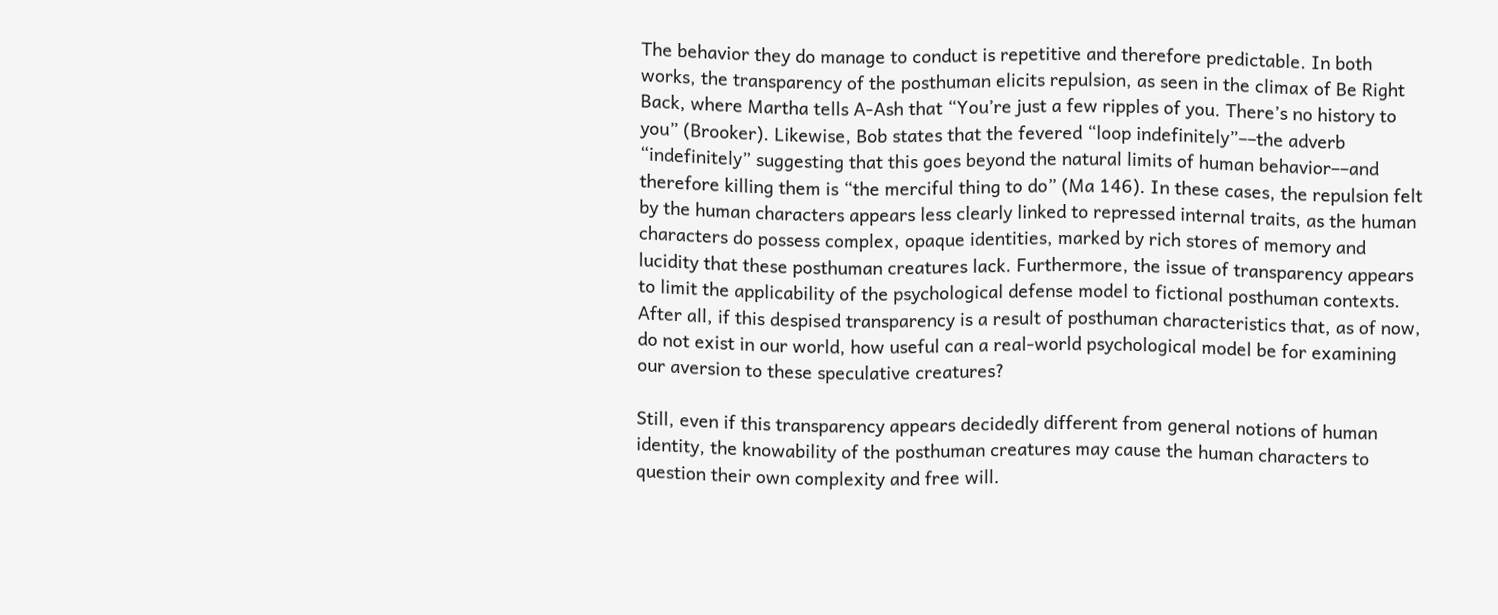The behavior they do manage to conduct is repetitive and therefore predictable. In both works, the transparency of the posthuman elicits repulsion, as seen in the climax of Be Right Back, where Martha tells A-Ash that “You’re just a few ripples of you. There’s no history to you” (Brooker). Likewise, Bob states that the fevered “loop indefinitely”––the adverb “indefinitely” suggesting that this goes beyond the natural limits of human behavior––and therefore killing them is “the merciful thing to do” (Ma 146). In these cases, the repulsion felt by the human characters appears less clearly linked to repressed internal traits, as the human characters do possess complex, opaque identities, marked by rich stores of memory and lucidity that these posthuman creatures lack. Furthermore, the issue of transparency appears to limit the applicability of the psychological defense model to fictional posthuman contexts. After all, if this despised transparency is a result of posthuman characteristics that, as of now, do not exist in our world, how useful can a real-world psychological model be for examining our aversion to these speculative creatures?

Still, even if this transparency appears decidedly different from general notions of human identity, the knowability of the posthuman creatures may cause the human characters to question their own complexity and free will.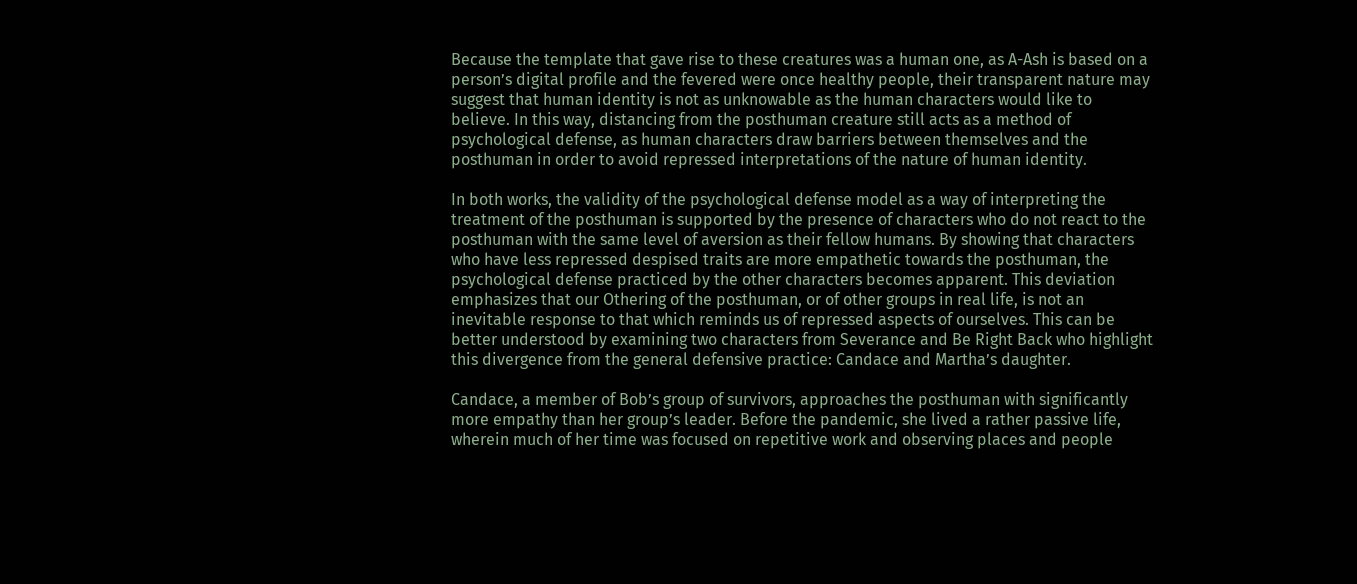Because the template that gave rise to these creatures was a human one, as A-Ash is based on a person’s digital profile and the fevered were once healthy people, their transparent nature may suggest that human identity is not as unknowable as the human characters would like to believe. In this way, distancing from the posthuman creature still acts as a method of psychological defense, as human characters draw barriers between themselves and the posthuman in order to avoid repressed interpretations of the nature of human identity.

In both works, the validity of the psychological defense model as a way of interpreting the treatment of the posthuman is supported by the presence of characters who do not react to the posthuman with the same level of aversion as their fellow humans. By showing that characters who have less repressed despised traits are more empathetic towards the posthuman, the psychological defense practiced by the other characters becomes apparent. This deviation emphasizes that our Othering of the posthuman, or of other groups in real life, is not an inevitable response to that which reminds us of repressed aspects of ourselves. This can be better understood by examining two characters from Severance and Be Right Back who highlight this divergence from the general defensive practice: Candace and Martha’s daughter.

Candace, a member of Bob’s group of survivors, approaches the posthuman with significantly more empathy than her group’s leader. Before the pandemic, she lived a rather passive life, wherein much of her time was focused on repetitive work and observing places and people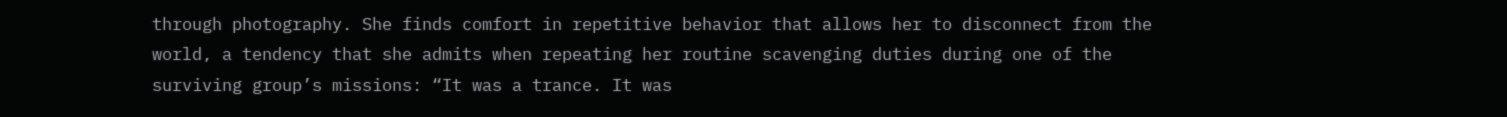through photography. She finds comfort in repetitive behavior that allows her to disconnect from the world, a tendency that she admits when repeating her routine scavenging duties during one of the surviving group’s missions: “It was a trance. It was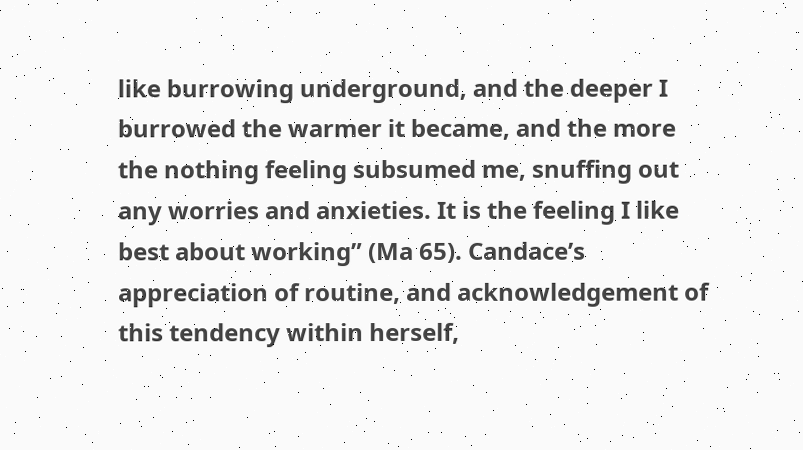like burrowing underground, and the deeper I burrowed the warmer it became, and the more the nothing feeling subsumed me, snuffing out any worries and anxieties. It is the feeling I like best about working” (Ma 65). Candace’s appreciation of routine, and acknowledgement of this tendency within herself,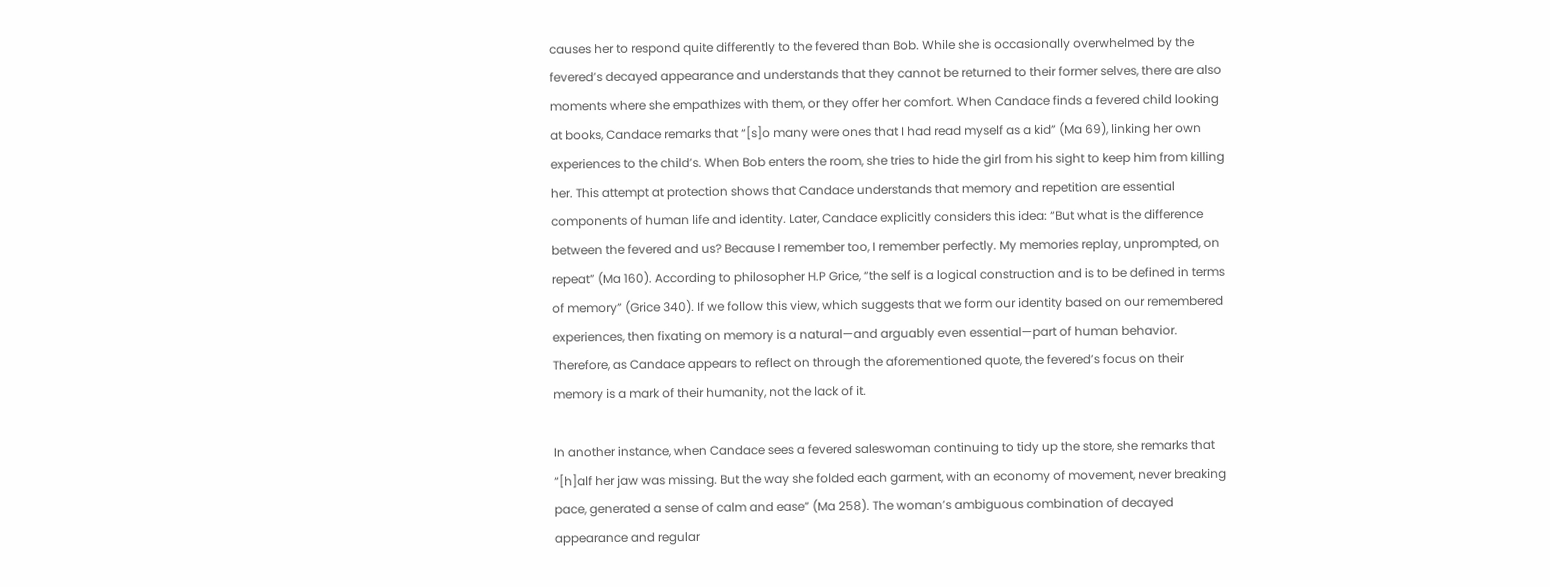causes her to respond quite differently to the fevered than Bob. While she is occasionally overwhelmed by the fevered’s decayed appearance and understands that they cannot be returned to their former selves, there are also moments where she empathizes with them, or they offer her comfort. When Candace finds a fevered child looking at books, Candace remarks that “[s]o many were ones that I had read myself as a kid” (Ma 69), linking her own experiences to the child’s. When Bob enters the room, she tries to hide the girl from his sight to keep him from killing her. This attempt at protection shows that Candace understands that memory and repetition are essential components of human life and identity. Later, Candace explicitly considers this idea: “But what is the difference between the fevered and us? Because I remember too, I remember perfectly. My memories replay, unprompted, on repeat” (Ma 160). According to philosopher H.P Grice, “the self is a logical construction and is to be defined in terms of memory” (Grice 340). If we follow this view, which suggests that we form our identity based on our remembered experiences, then fixating on memory is a natural—and arguably even essential—part of human behavior. Therefore, as Candace appears to reflect on through the aforementioned quote, the fevered’s focus on their memory is a mark of their humanity, not the lack of it.

In another instance, when Candace sees a fevered saleswoman continuing to tidy up the store, she remarks that “[h]alf her jaw was missing. But the way she folded each garment, with an economy of movement, never breaking pace, generated a sense of calm and ease” (Ma 258). The woman’s ambiguous combination of decayed appearance and regular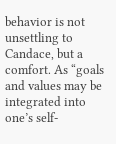behavior is not unsettling to Candace, but a comfort. As “goals and values may be integrated into one’s self-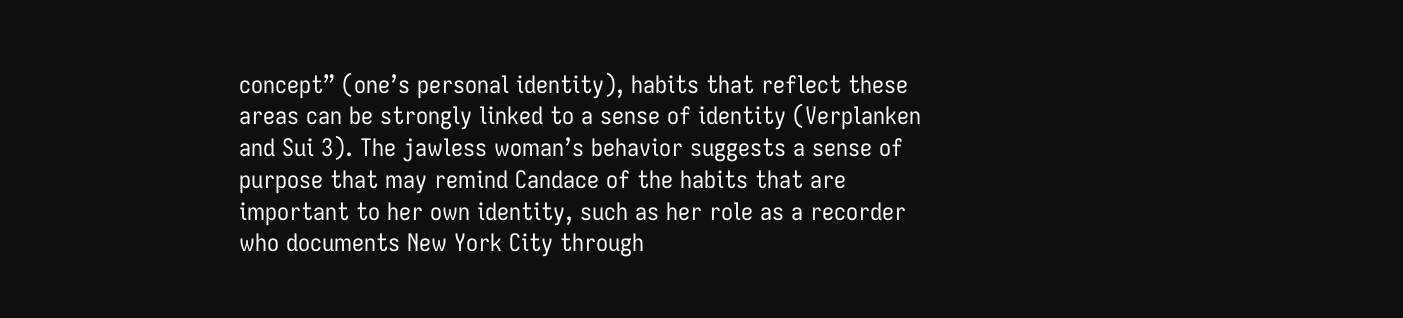concept” (one’s personal identity), habits that reflect these areas can be strongly linked to a sense of identity (Verplanken and Sui 3). The jawless woman’s behavior suggests a sense of purpose that may remind Candace of the habits that are important to her own identity, such as her role as a recorder who documents New York City through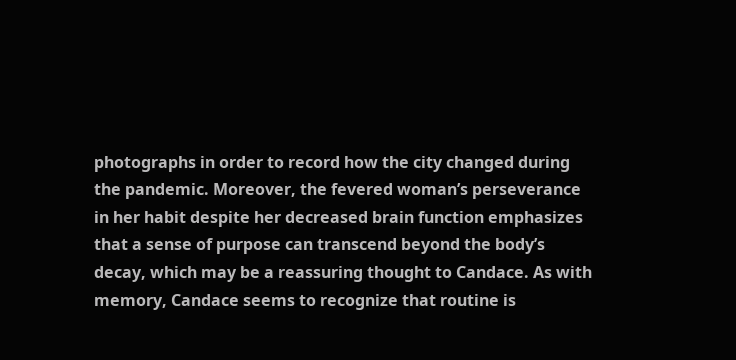photographs in order to record how the city changed during the pandemic. Moreover, the fevered woman’s perseverance in her habit despite her decreased brain function emphasizes that a sense of purpose can transcend beyond the body’s decay, which may be a reassuring thought to Candace. As with memory, Candace seems to recognize that routine is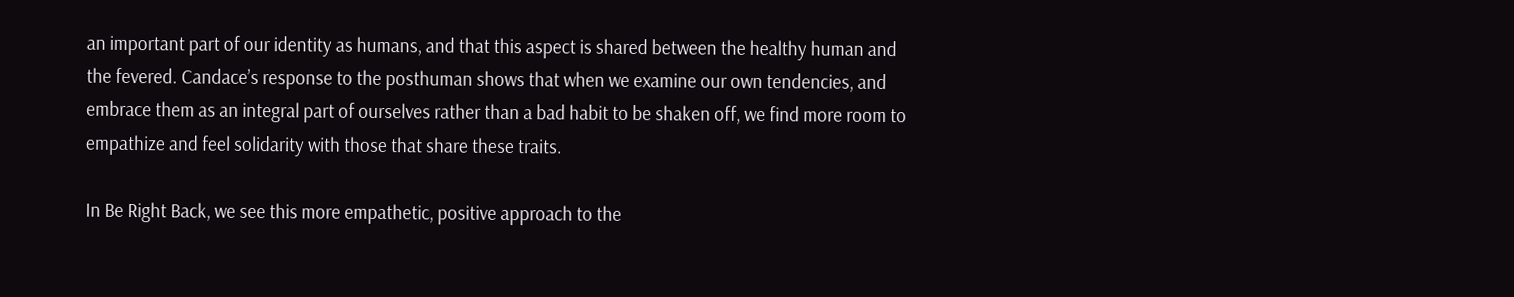an important part of our identity as humans, and that this aspect is shared between the healthy human and the fevered. Candace’s response to the posthuman shows that when we examine our own tendencies, and embrace them as an integral part of ourselves rather than a bad habit to be shaken off, we find more room to empathize and feel solidarity with those that share these traits.

In Be Right Back, we see this more empathetic, positive approach to the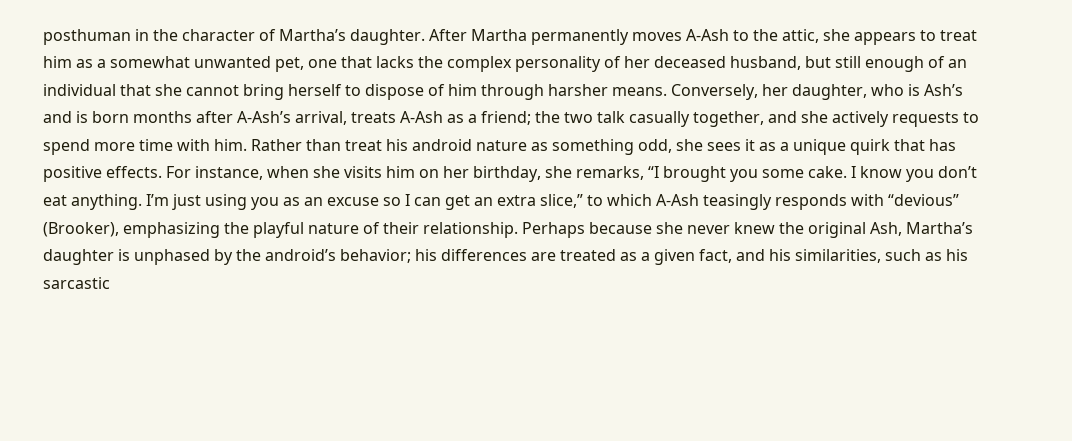posthuman in the character of Martha’s daughter. After Martha permanently moves A-Ash to the attic, she appears to treat him as a somewhat unwanted pet, one that lacks the complex personality of her deceased husband, but still enough of an individual that she cannot bring herself to dispose of him through harsher means. Conversely, her daughter, who is Ash’s and is born months after A-Ash’s arrival, treats A-Ash as a friend; the two talk casually together, and she actively requests to spend more time with him. Rather than treat his android nature as something odd, she sees it as a unique quirk that has positive effects. For instance, when she visits him on her birthday, she remarks, “I brought you some cake. I know you don’t eat anything. I’m just using you as an excuse so I can get an extra slice,” to which A-Ash teasingly responds with “devious” (Brooker), emphasizing the playful nature of their relationship. Perhaps because she never knew the original Ash, Martha’s daughter is unphased by the android’s behavior; his differences are treated as a given fact, and his similarities, such as his sarcastic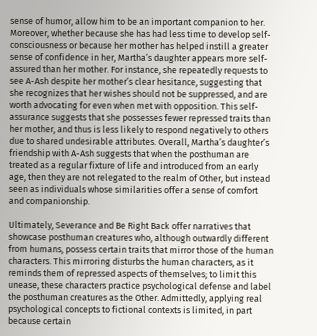sense of humor, allow him to be an important companion to her. Moreover, whether because she has had less time to develop self-consciousness or because her mother has helped instill a greater sense of confidence in her, Martha’s daughter appears more self-assured than her mother. For instance, she repeatedly requests to see A-Ash despite her mother’s clear hesitance, suggesting that she recognizes that her wishes should not be suppressed, and are worth advocating for even when met with opposition. This self-assurance suggests that she possesses fewer repressed traits than her mother, and thus is less likely to respond negatively to others due to shared undesirable attributes. Overall, Martha’s daughter’s friendship with A-Ash suggests that when the posthuman are treated as a regular fixture of life and introduced from an early age, then they are not relegated to the realm of Other, but instead seen as individuals whose similarities offer a sense of comfort and companionship.

Ultimately, Severance and Be Right Back offer narratives that showcase posthuman creatures who, although outwardly different from humans, possess certain traits that mirror those of the human characters. This mirroring disturbs the human characters, as it reminds them of repressed aspects of themselves; to limit this unease, these characters practice psychological defense and label the posthuman creatures as the Other. Admittedly, applying real psychological concepts to fictional contexts is limited, in part because certain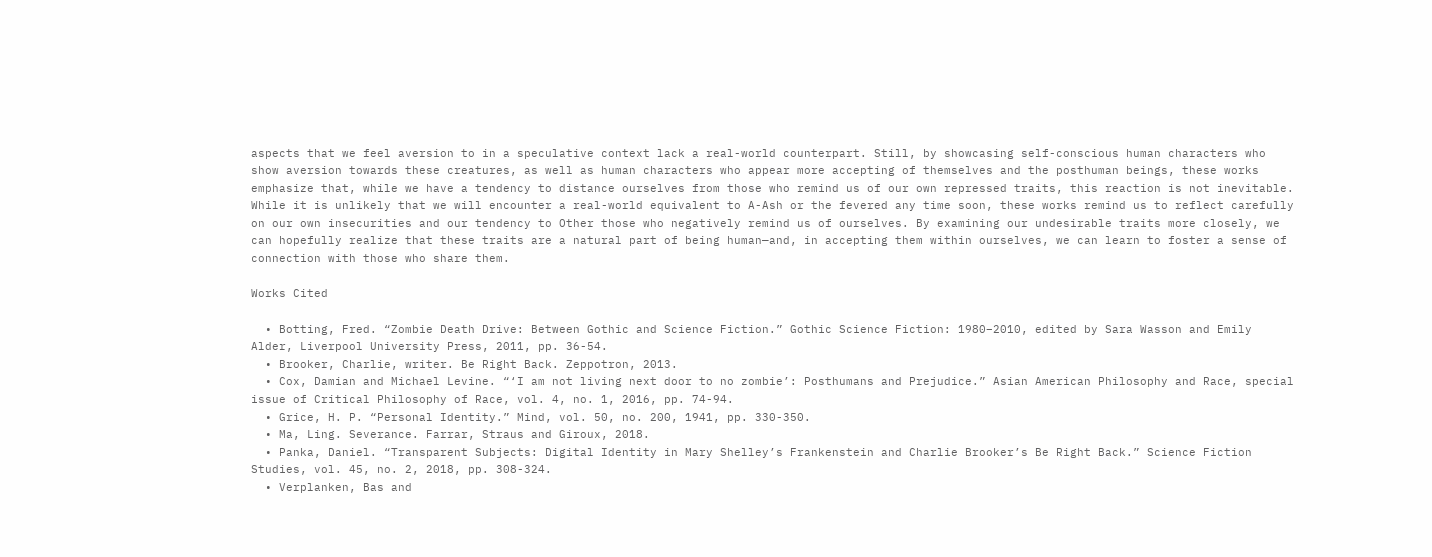aspects that we feel aversion to in a speculative context lack a real-world counterpart. Still, by showcasing self-conscious human characters who show aversion towards these creatures, as well as human characters who appear more accepting of themselves and the posthuman beings, these works emphasize that, while we have a tendency to distance ourselves from those who remind us of our own repressed traits, this reaction is not inevitable. While it is unlikely that we will encounter a real-world equivalent to A-Ash or the fevered any time soon, these works remind us to reflect carefully on our own insecurities and our tendency to Other those who negatively remind us of ourselves. By examining our undesirable traits more closely, we can hopefully realize that these traits are a natural part of being human—and, in accepting them within ourselves, we can learn to foster a sense of connection with those who share them.

Works Cited

  • Botting, Fred. “Zombie Death Drive: Between Gothic and Science Fiction.” Gothic Science Fiction: 1980–2010, edited by Sara Wasson and Emily Alder, Liverpool University Press, 2011, pp. 36-54.
  • Brooker, Charlie, writer. Be Right Back. Zeppotron, 2013.
  • Cox, Damian and Michael Levine. “‘I am not living next door to no zombie’: Posthumans and Prejudice.” Asian American Philosophy and Race, special issue of Critical Philosophy of Race, vol. 4, no. 1, 2016, pp. 74-94.
  • Grice, H. P. “Personal Identity.” Mind, vol. 50, no. 200, 1941, pp. 330-350.
  • Ma, Ling. Severance. Farrar, Straus and Giroux, 2018.
  • Panka, Daniel. “Transparent Subjects: Digital Identity in Mary Shelley’s Frankenstein and Charlie Brooker’s Be Right Back.” Science Fiction Studies, vol. 45, no. 2, 2018, pp. 308-324.
  • Verplanken, Bas and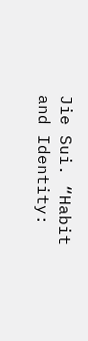Jie Sui. “Habit and Identity: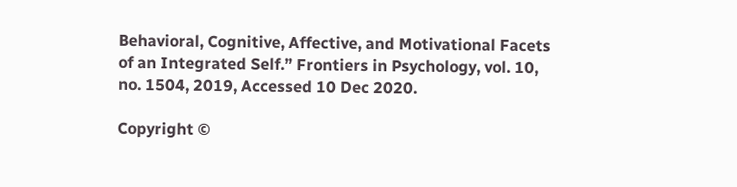Behavioral, Cognitive, Affective, and Motivational Facets of an Integrated Self.” Frontiers in Psychology, vol. 10, no. 1504, 2019, Accessed 10 Dec 2020.

Copyright ©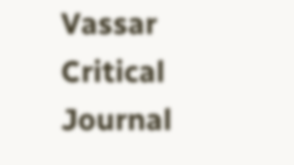Vassar Critical Journal